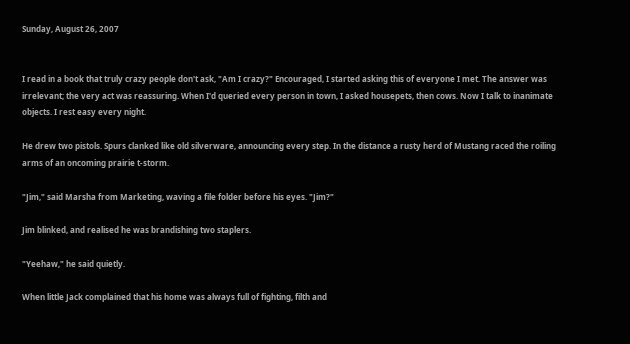Sunday, August 26, 2007


I read in a book that truly crazy people don't ask, "Am I crazy?" Encouraged, I started asking this of everyone I met. The answer was irrelevant; the very act was reassuring. When I'd queried every person in town, I asked housepets, then cows. Now I talk to inanimate objects. I rest easy every night.

He drew two pistols. Spurs clanked like old silverware, announcing every step. In the distance a rusty herd of Mustang raced the roiling arms of an oncoming prairie t-storm.

"Jim," said Marsha from Marketing, waving a file folder before his eyes. "Jim?"

Jim blinked, and realised he was brandishing two staplers.

"Yeehaw," he said quietly.

When little Jack complained that his home was always full of fighting, filth and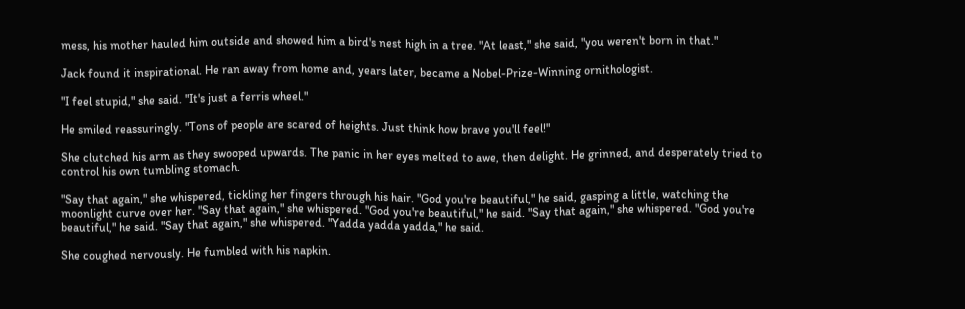mess, his mother hauled him outside and showed him a bird's nest high in a tree. "At least," she said, "you weren't born in that."

Jack found it inspirational. He ran away from home and, years later, became a Nobel-Prize-Winning ornithologist.

"I feel stupid," she said. "It's just a ferris wheel."

He smiled reassuringly. "Tons of people are scared of heights. Just think how brave you'll feel!"

She clutched his arm as they swooped upwards. The panic in her eyes melted to awe, then delight. He grinned, and desperately tried to control his own tumbling stomach.

"Say that again," she whispered, tickling her fingers through his hair. "God you're beautiful," he said, gasping a little, watching the moonlight curve over her. "Say that again," she whispered. "God you're beautiful," he said. "Say that again," she whispered. "God you're beautiful," he said. "Say that again," she whispered. "Yadda yadda yadda," he said.

She coughed nervously. He fumbled with his napkin.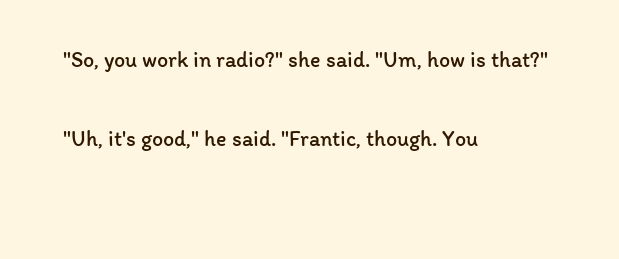"So, you work in radio?" she said. "Um, how is that?"

"Uh, it's good," he said. "Frantic, though. You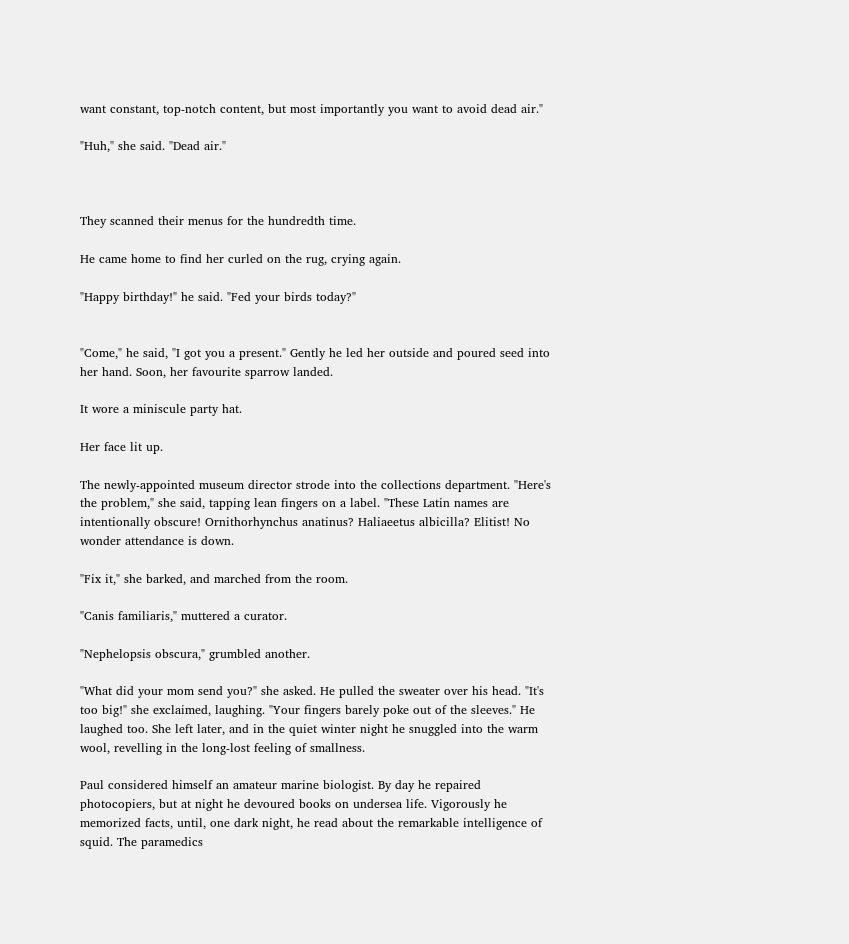want constant, top-notch content, but most importantly you want to avoid dead air."

"Huh," she said. "Dead air."



They scanned their menus for the hundredth time.

He came home to find her curled on the rug, crying again.

"Happy birthday!" he said. "Fed your birds today?"


"Come," he said, "I got you a present." Gently he led her outside and poured seed into her hand. Soon, her favourite sparrow landed.

It wore a miniscule party hat.

Her face lit up.

The newly-appointed museum director strode into the collections department. "Here's the problem," she said, tapping lean fingers on a label. "These Latin names are intentionally obscure! Ornithorhynchus anatinus? Haliaeetus albicilla? Elitist! No wonder attendance is down.

"Fix it," she barked, and marched from the room.

"Canis familiaris," muttered a curator.

"Nephelopsis obscura," grumbled another.

"What did your mom send you?" she asked. He pulled the sweater over his head. "It's too big!" she exclaimed, laughing. "Your fingers barely poke out of the sleeves." He laughed too. She left later, and in the quiet winter night he snuggled into the warm wool, revelling in the long-lost feeling of smallness.

Paul considered himself an amateur marine biologist. By day he repaired photocopiers, but at night he devoured books on undersea life. Vigorously he memorized facts, until, one dark night, he read about the remarkable intelligence of squid. The paramedics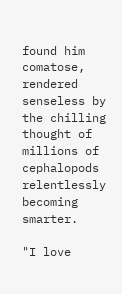found him comatose, rendered senseless by the chilling thought of millions of cephalopods relentlessly becoming smarter.

"I love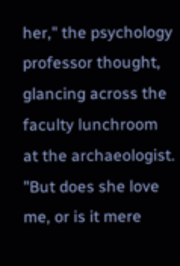her," the psychology professor thought, glancing across the faculty lunchroom at the archaeologist. "But does she love me, or is it mere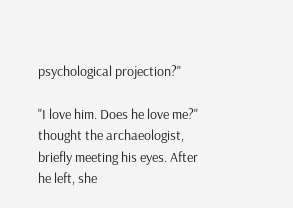psychological projection?"

"I love him. Does he love me?" thought the archaeologist, briefly meeting his eyes. After he left, she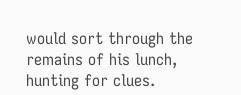would sort through the remains of his lunch, hunting for clues.